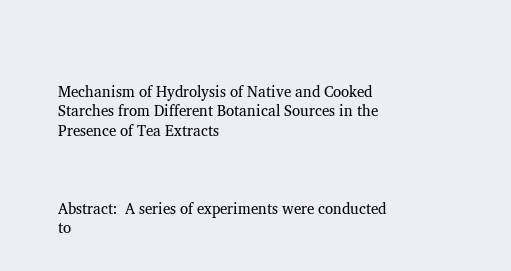Mechanism of Hydrolysis of Native and Cooked Starches from Different Botanical Sources in the Presence of Tea Extracts



Abstract:  A series of experiments were conducted to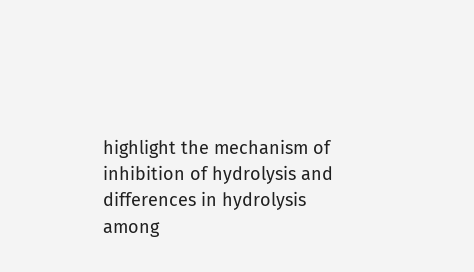highlight the mechanism of inhibition of hydrolysis and differences in hydrolysis among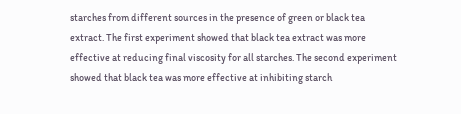starches from different sources in the presence of green or black tea extract. The first experiment showed that black tea extract was more effective at reducing final viscosity for all starches. The second experiment showed that black tea was more effective at inhibiting starch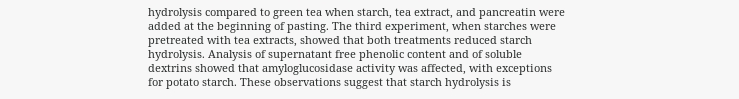hydrolysis compared to green tea when starch, tea extract, and pancreatin were added at the beginning of pasting. The third experiment, when starches were pretreated with tea extracts, showed that both treatments reduced starch hydrolysis. Analysis of supernatant free phenolic content and of soluble dextrins showed that amyloglucosidase activity was affected, with exceptions for potato starch. These observations suggest that starch hydrolysis is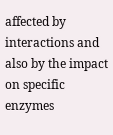affected by interactions and also by the impact on specific enzymes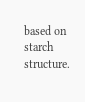based on starch structure.